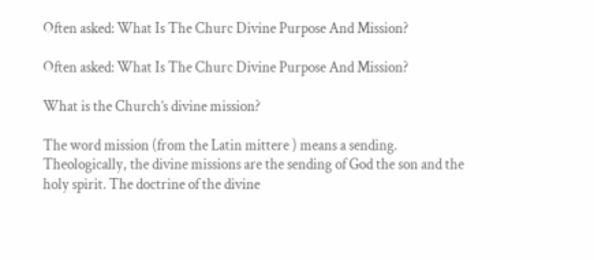Often asked: What Is The Churc Divine Purpose And Mission?

Often asked: What Is The Churc Divine Purpose And Mission?

What is the Church’s divine mission?

The word mission (from the Latin mittere ) means a sending. Theologically, the divine missions are the sending of God the son and the holy spirit. The doctrine of the divine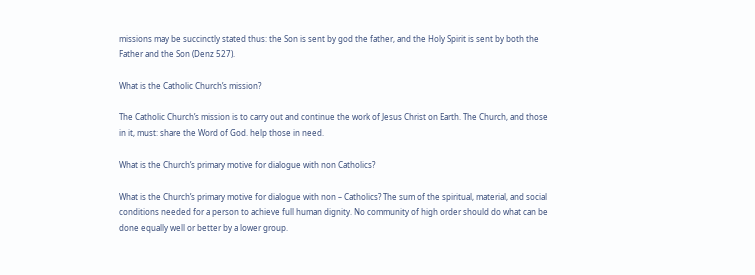missions may be succinctly stated thus: the Son is sent by god the father, and the Holy Spirit is sent by both the Father and the Son (Denz 527).

What is the Catholic Church’s mission?

The Catholic Church’s mission is to carry out and continue the work of Jesus Christ on Earth. The Church, and those in it, must: share the Word of God. help those in need.

What is the Church’s primary motive for dialogue with non Catholics?

What is the Church’s primary motive for dialogue with non – Catholics? The sum of the spiritual, material, and social conditions needed for a person to achieve full human dignity. No community of high order should do what can be done equally well or better by a lower group.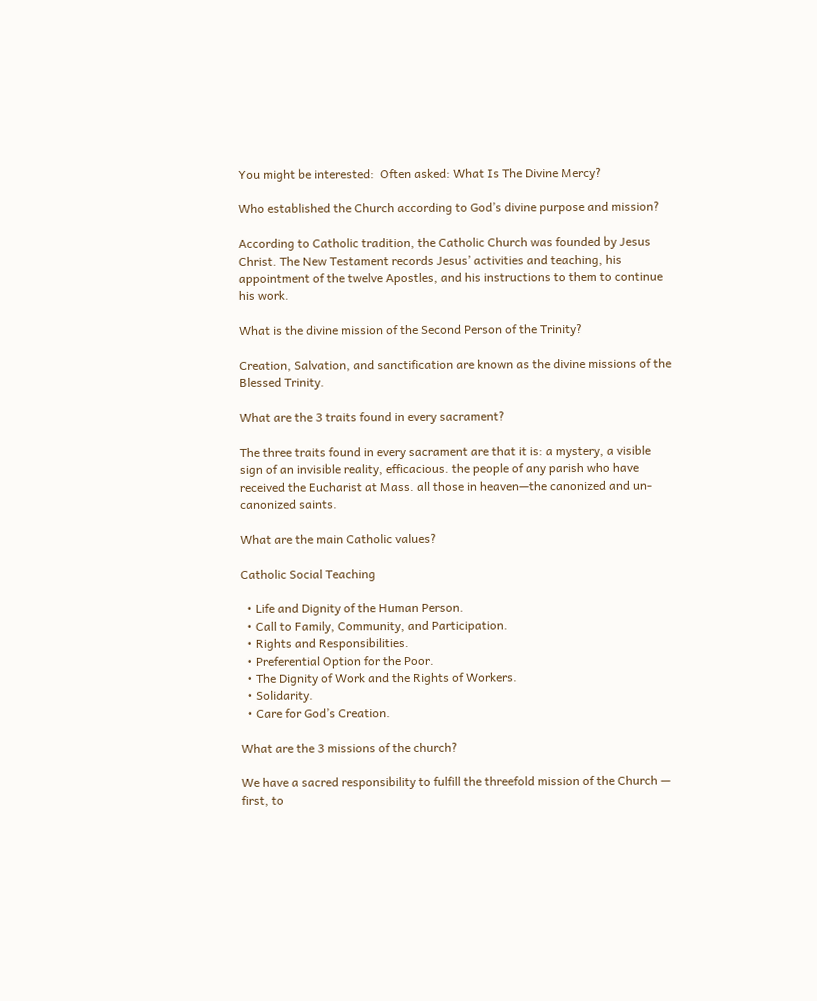You might be interested:  Often asked: What Is The Divine Mercy?

Who established the Church according to God’s divine purpose and mission?

According to Catholic tradition, the Catholic Church was founded by Jesus Christ. The New Testament records Jesus’ activities and teaching, his appointment of the twelve Apostles, and his instructions to them to continue his work.

What is the divine mission of the Second Person of the Trinity?

Creation, Salvation, and sanctification are known as the divine missions of the Blessed Trinity.

What are the 3 traits found in every sacrament?

The three traits found in every sacrament are that it is: a mystery, a visible sign of an invisible reality, efficacious. the people of any parish who have received the Eucharist at Mass. all those in heaven—the canonized and un-canonized saints.

What are the main Catholic values?

Catholic Social Teaching

  • Life and Dignity of the Human Person.
  • Call to Family, Community, and Participation.
  • Rights and Responsibilities.
  • Preferential Option for the Poor.
  • The Dignity of Work and the Rights of Workers.
  • Solidarity.
  • Care for God’s Creation.

What are the 3 missions of the church?

We have a sacred responsibility to fulfill the threefold mission of the Church — first, to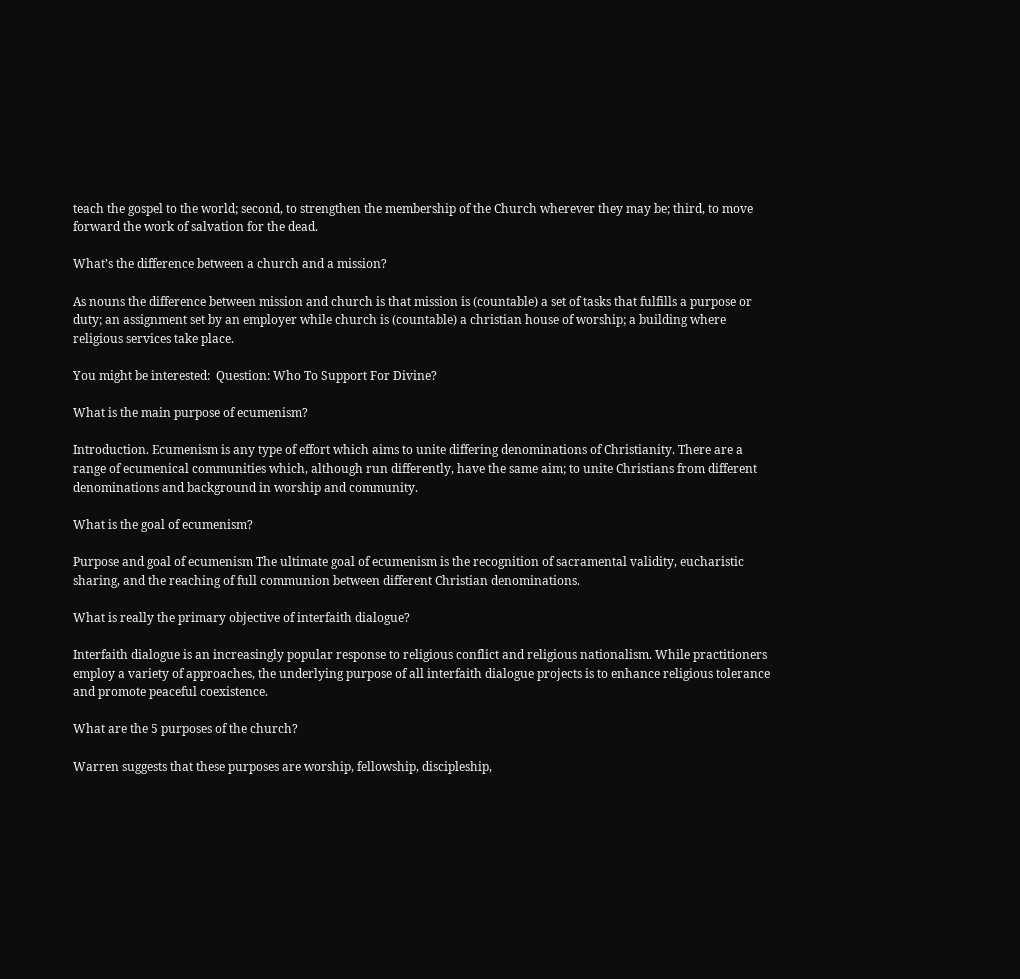teach the gospel to the world; second, to strengthen the membership of the Church wherever they may be; third, to move forward the work of salvation for the dead.

What’s the difference between a church and a mission?

As nouns the difference between mission and church is that mission is (countable) a set of tasks that fulfills a purpose or duty; an assignment set by an employer while church is (countable) a christian house of worship; a building where religious services take place.

You might be interested:  Question: Who To Support For Divine?

What is the main purpose of ecumenism?

Introduction. Ecumenism is any type of effort which aims to unite differing denominations of Christianity. There are a range of ecumenical communities which, although run differently, have the same aim; to unite Christians from different denominations and background in worship and community.

What is the goal of ecumenism?

Purpose and goal of ecumenism The ultimate goal of ecumenism is the recognition of sacramental validity, eucharistic sharing, and the reaching of full communion between different Christian denominations.

What is really the primary objective of interfaith dialogue?

Interfaith dialogue is an increasingly popular response to religious conflict and religious nationalism. While practitioners employ a variety of approaches, the underlying purpose of all interfaith dialogue projects is to enhance religious tolerance and promote peaceful coexistence.

What are the 5 purposes of the church?

Warren suggests that these purposes are worship, fellowship, discipleship,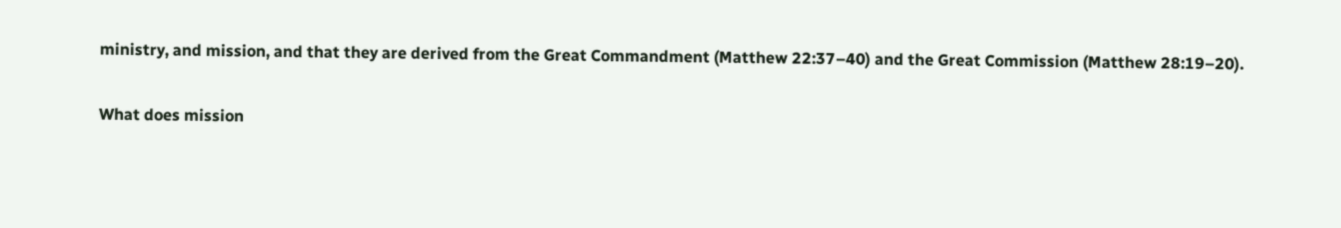ministry, and mission, and that they are derived from the Great Commandment (Matthew 22:37–40) and the Great Commission (Matthew 28:19–20).

What does mission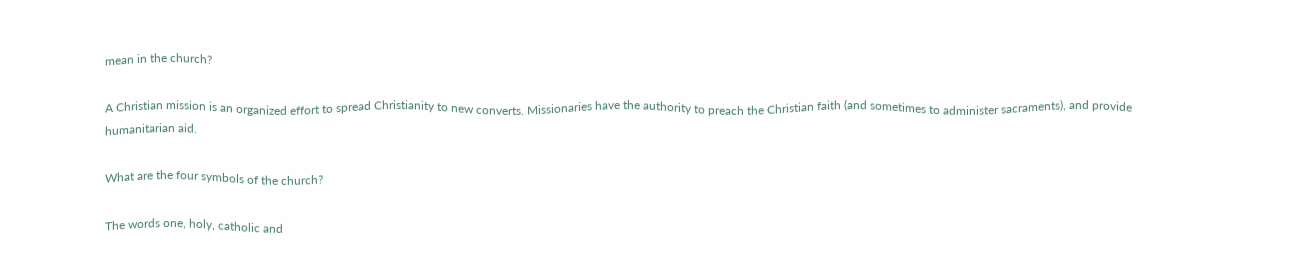mean in the church?

A Christian mission is an organized effort to spread Christianity to new converts. Missionaries have the authority to preach the Christian faith (and sometimes to administer sacraments), and provide humanitarian aid.

What are the four symbols of the church?

The words one, holy, catholic and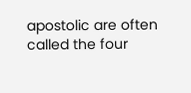apostolic are often called the four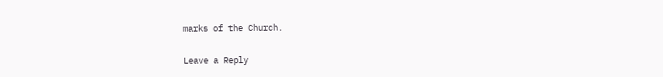marks of the Church.

Leave a Reply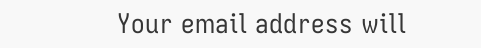Your email address will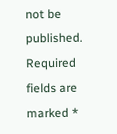not be published. Required fields are marked *